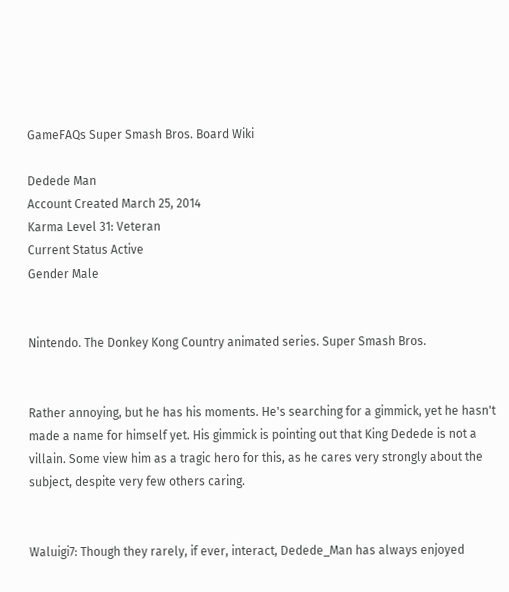GameFAQs Super Smash Bros. Board Wiki

Dedede Man
Account Created March 25, 2014
Karma Level 31: Veteran
Current Status Active
Gender Male


Nintendo. The Donkey Kong Country animated series. Super Smash Bros.


Rather annoying, but he has his moments. He's searching for a gimmick, yet he hasn't made a name for himself yet. His gimmick is pointing out that King Dedede is not a villain. Some view him as a tragic hero for this, as he cares very strongly about the subject, despite very few others caring.


Waluigi7: Though they rarely, if ever, interact, Dedede_Man has always enjoyed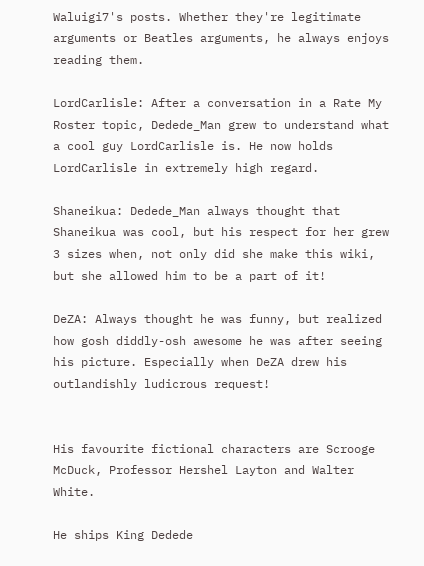Waluigi7's posts. Whether they're legitimate arguments or Beatles arguments, he always enjoys reading them.

LordCarlisle: After a conversation in a Rate My Roster topic, Dedede_Man grew to understand what a cool guy LordCarlisle is. He now holds LordCarlisle in extremely high regard.

Shaneikua: Dedede_Man always thought that Shaneikua was cool, but his respect for her grew 3 sizes when, not only did she make this wiki, but she allowed him to be a part of it!

DeZA: Always thought he was funny, but realized how gosh diddly-osh awesome he was after seeing his picture. Especially when DeZA drew his outlandishly ludicrous request!


His favourite fictional characters are Scrooge McDuck, Professor Hershel Layton and Walter White.

He ships King Dedede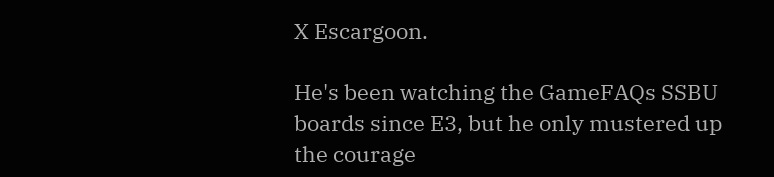X Escargoon.

He's been watching the GameFAQs SSBU boards since E3, but he only mustered up the courage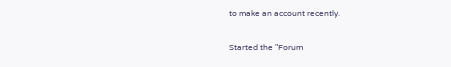to make an account recently.

Started the "Forum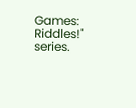Games: Riddles!" series.